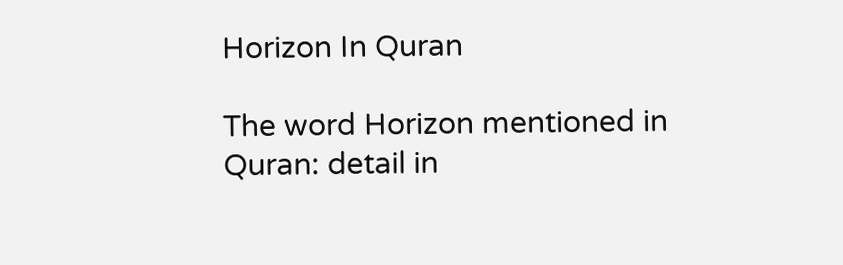Horizon In Quran

The word Horizon mentioned in Quran: detail in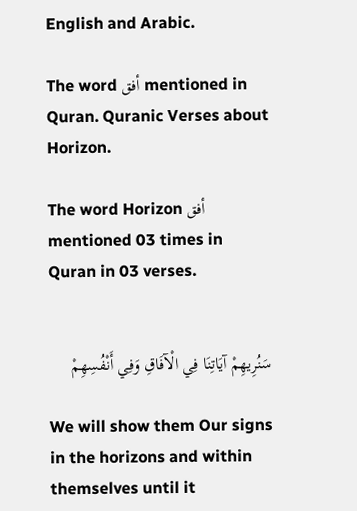English and Arabic.

The word أفق mentioned in Quran. Quranic Verses about Horizon.

The word Horizon أفق mentioned 03 times in Quran in 03 verses.


سَنُرِيهِمْ آيَاتِنَا فِي الْآفَاقِ وَفِي أَنْفُسِهِمْ

We will show them Our signs in the horizons and within themselves until it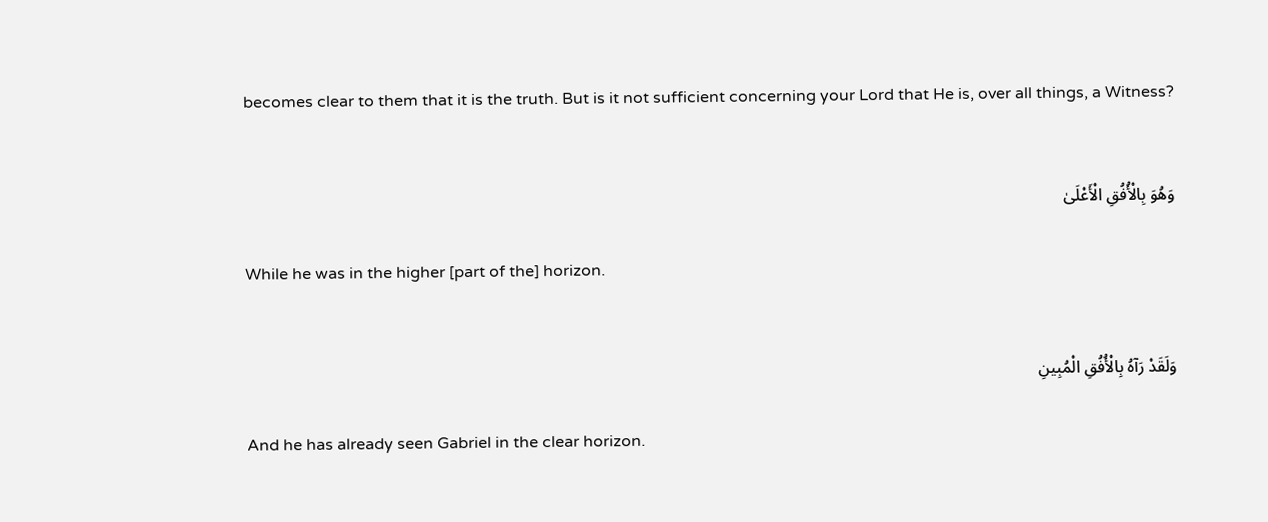becomes clear to them that it is the truth. But is it not sufficient concerning your Lord that He is, over all things, a Witness?


وَهُوَ بِالْأُفُقِ الْأَعْلَىٰ

While he was in the higher [part of the] horizon.


وَلَقَدْ رَآهُ بِالْأُفُقِ الْمُبِينِ

And he has already seen Gabriel in the clear horizon.